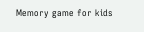Memory game for kids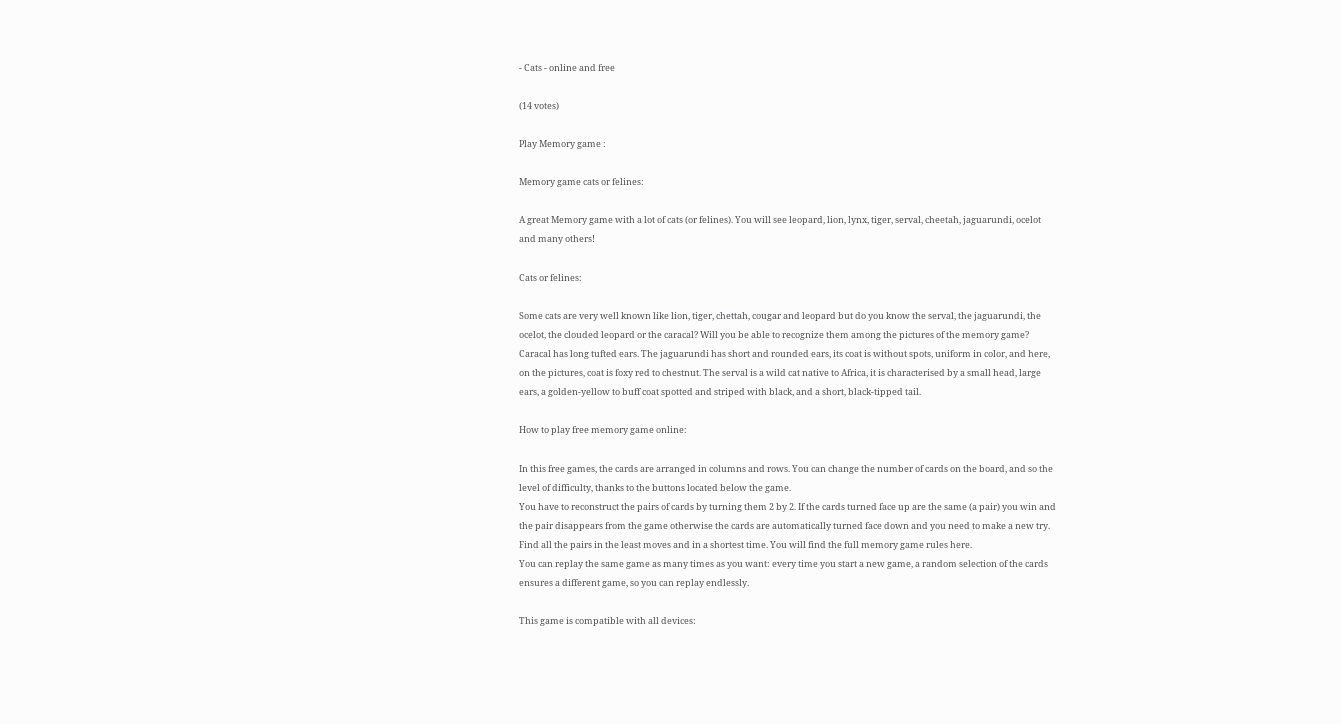- Cats - online and free

(14 votes)

Play Memory game :

Memory game cats or felines:

A great Memory game with a lot of cats (or felines). You will see leopard, lion, lynx, tiger, serval, cheetah, jaguarundi, ocelot and many others!

Cats or felines:

Some cats are very well known like lion, tiger, chettah, cougar and leopard but do you know the serval, the jaguarundi, the ocelot, the clouded leopard or the caracal? Will you be able to recognize them among the pictures of the memory game? Caracal has long tufted ears. The jaguarundi has short and rounded ears, its coat is without spots, uniform in color, and here, on the pictures, coat is foxy red to chestnut. The serval is a wild cat native to Africa, it is characterised by a small head, large ears, a golden-yellow to buff coat spotted and striped with black, and a short, black-tipped tail.

How to play free memory game online:

In this free games, the cards are arranged in columns and rows. You can change the number of cards on the board, and so the level of difficulty, thanks to the buttons located below the game.
You have to reconstruct the pairs of cards by turning them 2 by 2. If the cards turned face up are the same (a pair) you win and the pair disappears from the game otherwise the cards are automatically turned face down and you need to make a new try. Find all the pairs in the least moves and in a shortest time. You will find the full memory game rules here.
You can replay the same game as many times as you want: every time you start a new game, a random selection of the cards ensures a different game, so you can replay endlessly.

This game is compatible with all devices: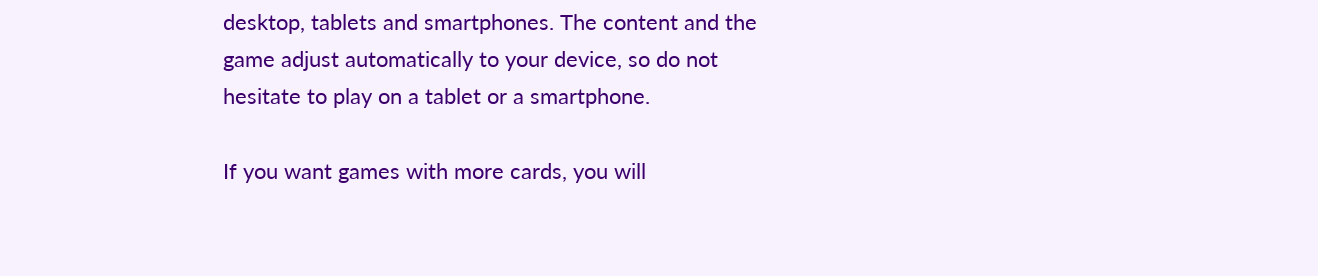desktop, tablets and smartphones. The content and the game adjust automatically to your device, so do not hesitate to play on a tablet or a smartphone.

If you want games with more cards, you will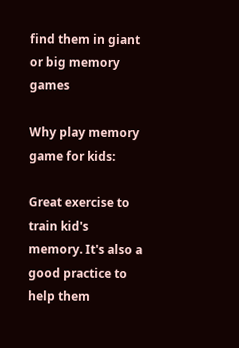find them in giant or big memory games

Why play memory game for kids:

Great exercise to train kid's memory. It's also a good practice to help them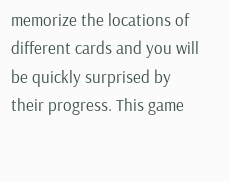memorize the locations of different cards and you will be quickly surprised by their progress. This game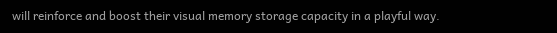will reinforce and boost their visual memory storage capacity in a playful way.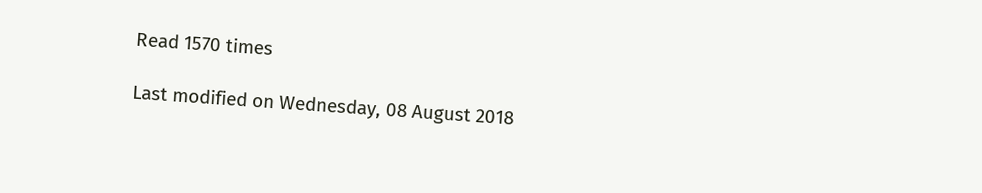Read 1570 times

Last modified on Wednesday, 08 August 2018